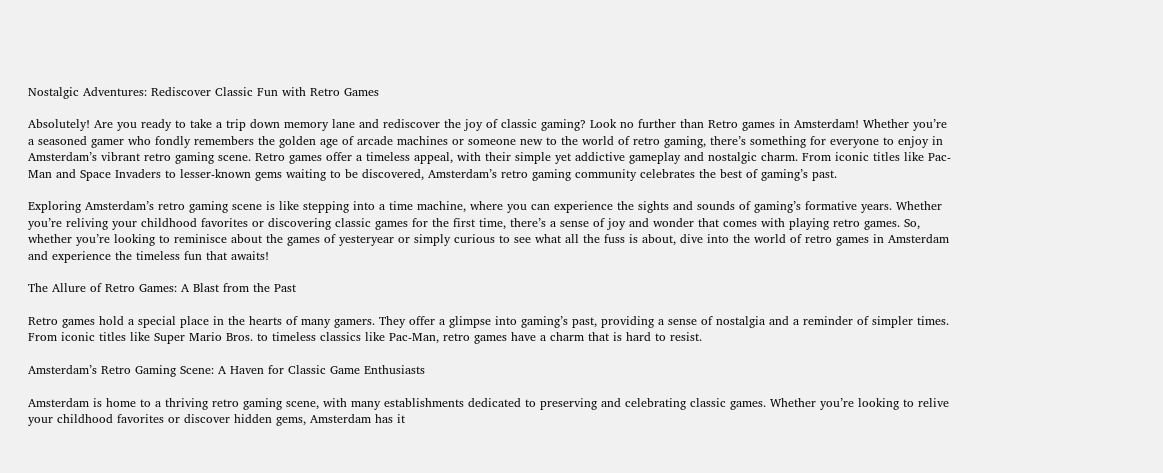Nostalgic Adventures: Rediscover Classic Fun with Retro Games

Absolutely! Are you ready to take a trip down memory lane and rediscover the joy of classic gaming? Look no further than Retro games in Amsterdam! Whether you’re a seasoned gamer who fondly remembers the golden age of arcade machines or someone new to the world of retro gaming, there’s something for everyone to enjoy in Amsterdam’s vibrant retro gaming scene. Retro games offer a timeless appeal, with their simple yet addictive gameplay and nostalgic charm. From iconic titles like Pac-Man and Space Invaders to lesser-known gems waiting to be discovered, Amsterdam’s retro gaming community celebrates the best of gaming’s past.

Exploring Amsterdam’s retro gaming scene is like stepping into a time machine, where you can experience the sights and sounds of gaming’s formative years. Whether you’re reliving your childhood favorites or discovering classic games for the first time, there’s a sense of joy and wonder that comes with playing retro games. So, whether you’re looking to reminisce about the games of yesteryear or simply curious to see what all the fuss is about, dive into the world of retro games in Amsterdam and experience the timeless fun that awaits!

The Allure of Retro Games: A Blast from the Past

Retro games hold a special place in the hearts of many gamers. They offer a glimpse into gaming’s past, providing a sense of nostalgia and a reminder of simpler times. From iconic titles like Super Mario Bros. to timeless classics like Pac-Man, retro games have a charm that is hard to resist.

Amsterdam’s Retro Gaming Scene: A Haven for Classic Game Enthusiasts

Amsterdam is home to a thriving retro gaming scene, with many establishments dedicated to preserving and celebrating classic games. Whether you’re looking to relive your childhood favorites or discover hidden gems, Amsterdam has it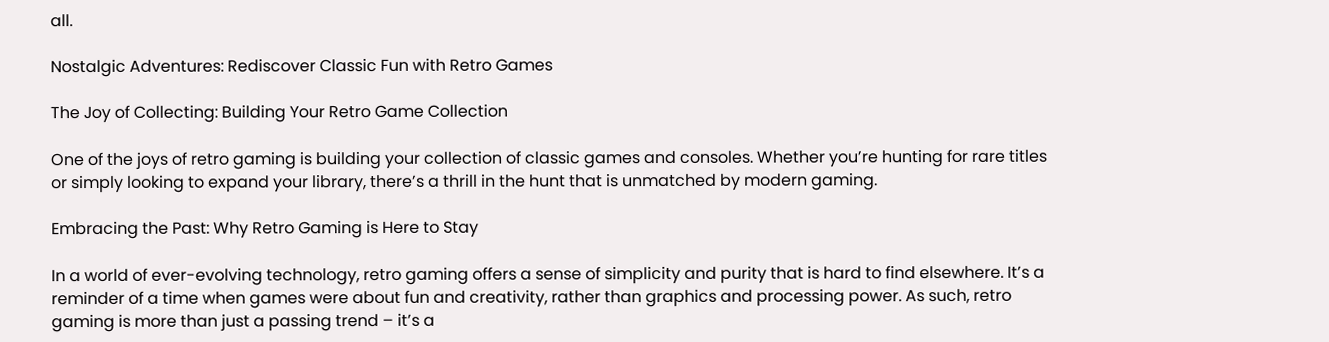all.

Nostalgic Adventures: Rediscover Classic Fun with Retro Games

The Joy of Collecting: Building Your Retro Game Collection

One of the joys of retro gaming is building your collection of classic games and consoles. Whether you’re hunting for rare titles or simply looking to expand your library, there’s a thrill in the hunt that is unmatched by modern gaming.

Embracing the Past: Why Retro Gaming is Here to Stay

In a world of ever-evolving technology, retro gaming offers a sense of simplicity and purity that is hard to find elsewhere. It’s a reminder of a time when games were about fun and creativity, rather than graphics and processing power. As such, retro gaming is more than just a passing trend – it’s a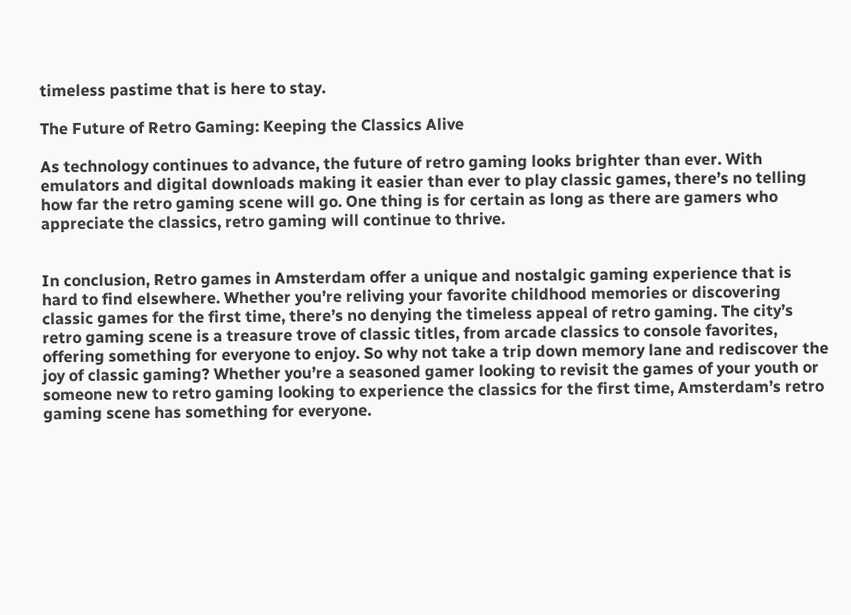timeless pastime that is here to stay.

The Future of Retro Gaming: Keeping the Classics Alive

As technology continues to advance, the future of retro gaming looks brighter than ever. With emulators and digital downloads making it easier than ever to play classic games, there’s no telling how far the retro gaming scene will go. One thing is for certain as long as there are gamers who appreciate the classics, retro gaming will continue to thrive.


In conclusion, Retro games in Amsterdam offer a unique and nostalgic gaming experience that is hard to find elsewhere. Whether you’re reliving your favorite childhood memories or discovering classic games for the first time, there’s no denying the timeless appeal of retro gaming. The city’s retro gaming scene is a treasure trove of classic titles, from arcade classics to console favorites, offering something for everyone to enjoy. So why not take a trip down memory lane and rediscover the joy of classic gaming? Whether you’re a seasoned gamer looking to revisit the games of your youth or someone new to retro gaming looking to experience the classics for the first time, Amsterdam’s retro gaming scene has something for everyone.